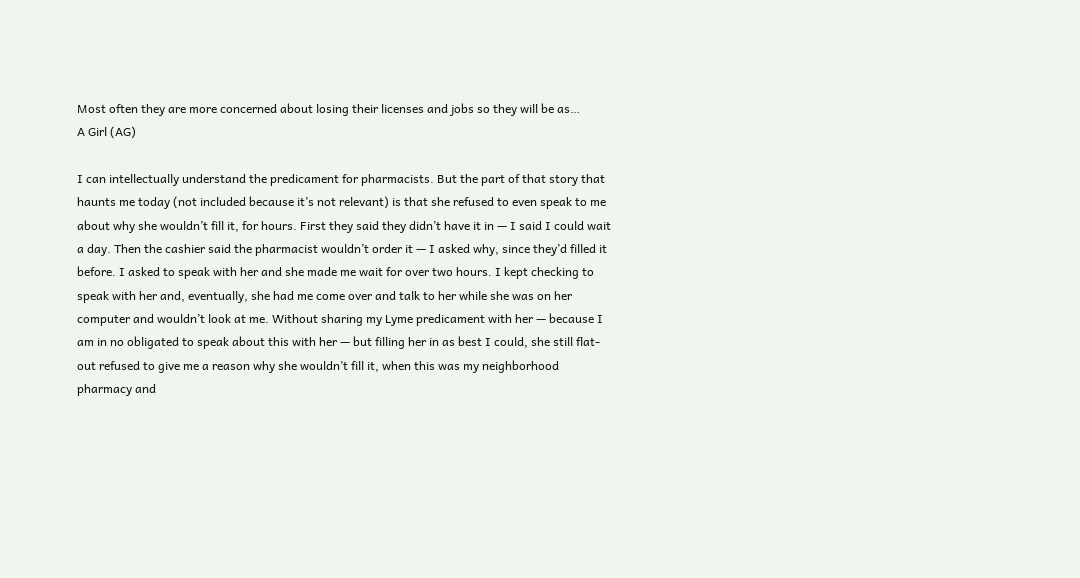Most often they are more concerned about losing their licenses and jobs so they will be as…
A Girl (AG)

I can intellectually understand the predicament for pharmacists. But the part of that story that haunts me today (not included because it’s not relevant) is that she refused to even speak to me about why she wouldn’t fill it, for hours. First they said they didn’t have it in — I said I could wait a day. Then the cashier said the pharmacist wouldn’t order it — I asked why, since they’d filled it before. I asked to speak with her and she made me wait for over two hours. I kept checking to speak with her and, eventually, she had me come over and talk to her while she was on her computer and wouldn’t look at me. Without sharing my Lyme predicament with her — because I am in no obligated to speak about this with her — but filling her in as best I could, she still flat-out refused to give me a reason why she wouldn’t fill it, when this was my neighborhood pharmacy and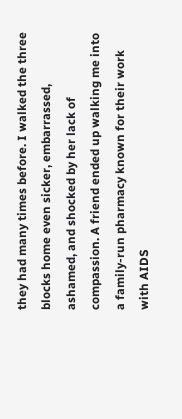they had many times before. I walked the three blocks home even sicker, embarrassed, ashamed, and shocked by her lack of compassion. A friend ended up walking me into a family-run pharmacy known for their work with AIDS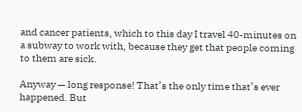and cancer patients, which to this day I travel 40-minutes on a subway to work with, because they get that people coming to them are sick.

Anyway — long response! That’s the only time that’s ever happened. But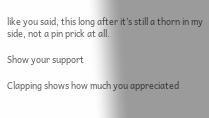like you said, this long after it’s still a thorn in my side, not a pin prick at all.

Show your support

Clapping shows how much you appreciated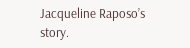Jacqueline Raposo’s story.